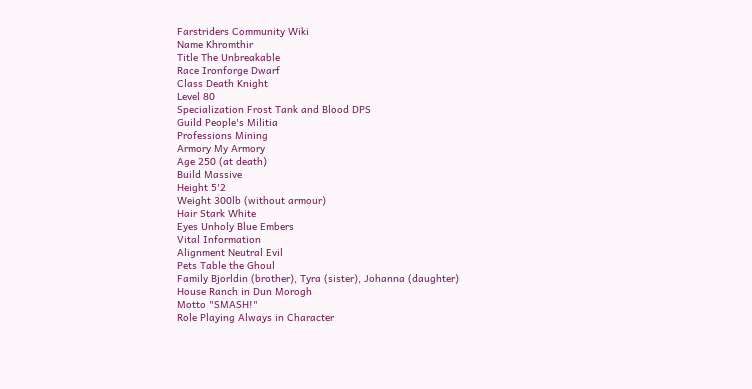Farstriders Community Wiki
Name Khromthir
Title The Unbreakable
Race Ironforge Dwarf
Class Death Knight
Level 80
Specialization Frost Tank and Blood DPS
Guild People's Militia
Professions Mining
Armory My Armory
Age 250 (at death)
Build Massive
Height 5'2
Weight 300lb (without armour)
Hair Stark White
Eyes Unholy Blue Embers
Vital Information
Alignment Neutral Evil
Pets Table the Ghoul
Family Bjorldin (brother), Tyra (sister), Johanna (daughter)
House Ranch in Dun Morogh
Motto "SMASH!"
Role Playing Always in Character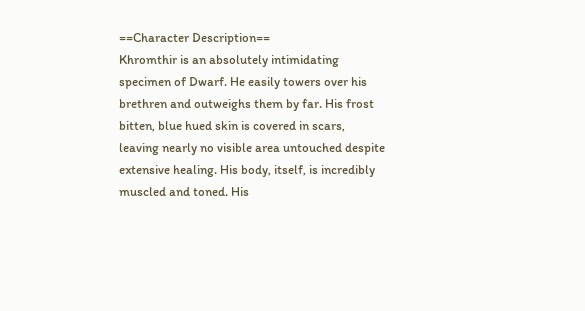==Character Description==
Khromthir is an absolutely intimidating specimen of Dwarf. He easily towers over his brethren and outweighs them by far. His frost bitten, blue hued skin is covered in scars, leaving nearly no visible area untouched despite extensive healing. His body, itself, is incredibly muscled and toned. His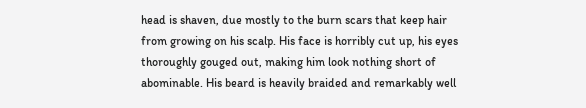head is shaven, due mostly to the burn scars that keep hair from growing on his scalp. His face is horribly cut up, his eyes thoroughly gouged out, making him look nothing short of abominable. His beard is heavily braided and remarkably well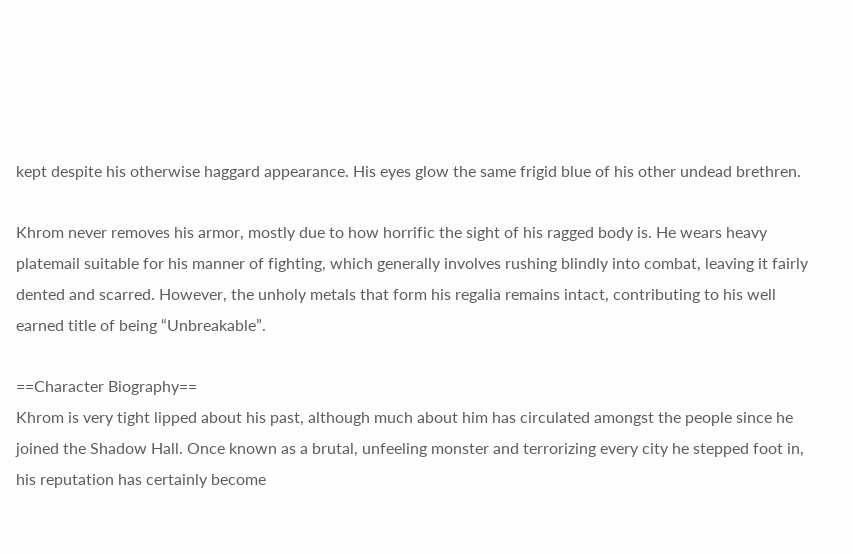kept despite his otherwise haggard appearance. His eyes glow the same frigid blue of his other undead brethren.

Khrom never removes his armor, mostly due to how horrific the sight of his ragged body is. He wears heavy platemail suitable for his manner of fighting, which generally involves rushing blindly into combat, leaving it fairly dented and scarred. However, the unholy metals that form his regalia remains intact, contributing to his well earned title of being “Unbreakable”.

==Character Biography==
Khrom is very tight lipped about his past, although much about him has circulated amongst the people since he joined the Shadow Hall. Once known as a brutal, unfeeling monster and terrorizing every city he stepped foot in, his reputation has certainly become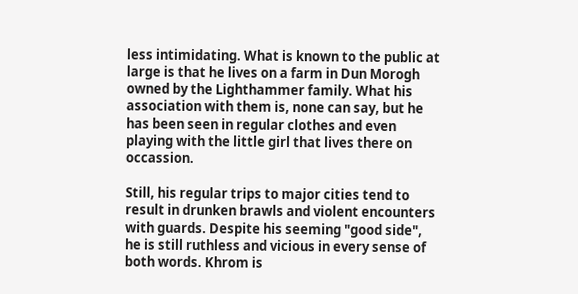less intimidating. What is known to the public at large is that he lives on a farm in Dun Morogh owned by the Lighthammer family. What his association with them is, none can say, but he has been seen in regular clothes and even playing with the little girl that lives there on occassion.

Still, his regular trips to major cities tend to result in drunken brawls and violent encounters with guards. Despite his seeming "good side", he is still ruthless and vicious in every sense of both words. Khrom is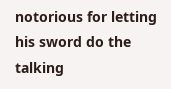notorious for letting his sword do the talking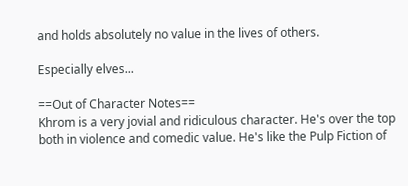and holds absolutely no value in the lives of others.

Especially elves...

==Out of Character Notes==
Khrom is a very jovial and ridiculous character. He's over the top both in violence and comedic value. He's like the Pulp Fiction of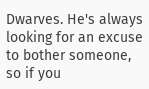Dwarves. He's always looking for an excuse to bother someone, so if you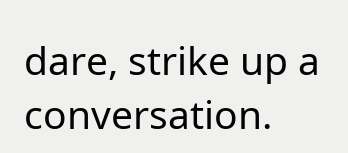dare, strike up a conversation.